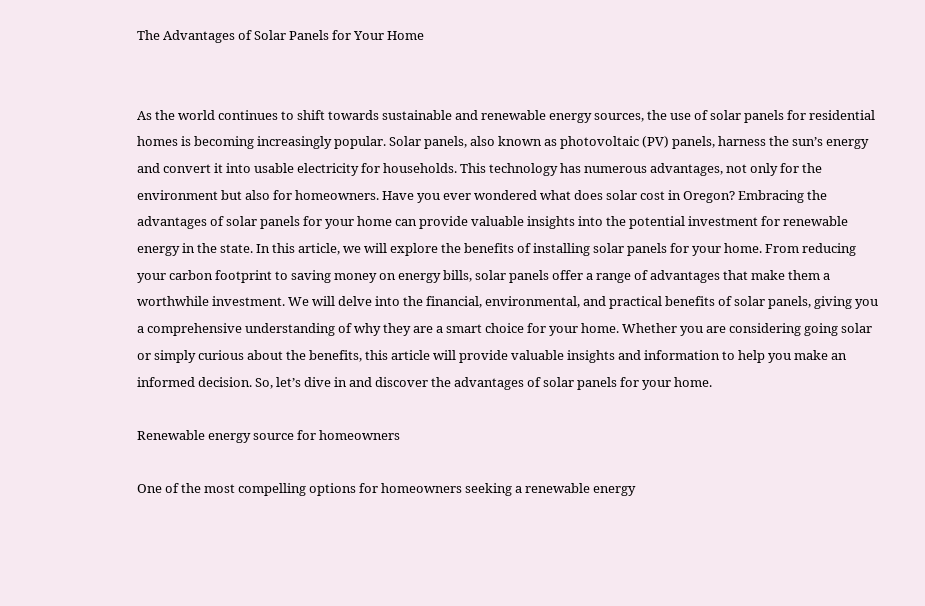The Advantages of Solar Panels for Your Home


As the world continues to shift towards sustainable and renewable energy sources, the use of solar panels for residential homes is becoming increasingly popular. Solar panels, also known as photovoltaic (PV) panels, harness the sun’s energy and convert it into usable electricity for households. This technology has numerous advantages, not only for the environment but also for homeowners. Have you ever wondered what does solar cost in Oregon? Embracing the advantages of solar panels for your home can provide valuable insights into the potential investment for renewable energy in the state. In this article, we will explore the benefits of installing solar panels for your home. From reducing your carbon footprint to saving money on energy bills, solar panels offer a range of advantages that make them a worthwhile investment. We will delve into the financial, environmental, and practical benefits of solar panels, giving you a comprehensive understanding of why they are a smart choice for your home. Whether you are considering going solar or simply curious about the benefits, this article will provide valuable insights and information to help you make an informed decision. So, let’s dive in and discover the advantages of solar panels for your home.

Renewable energy source for homeowners

One of the most compelling options for homeowners seeking a renewable energy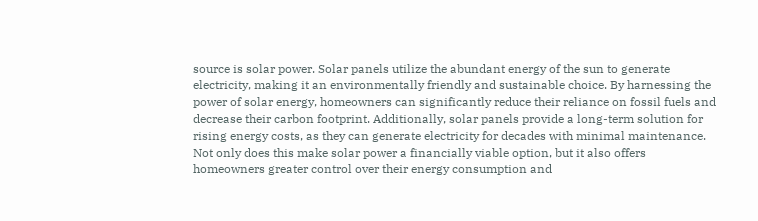source is solar power. Solar panels utilize the abundant energy of the sun to generate electricity, making it an environmentally friendly and sustainable choice. By harnessing the power of solar energy, homeowners can significantly reduce their reliance on fossil fuels and decrease their carbon footprint. Additionally, solar panels provide a long-term solution for rising energy costs, as they can generate electricity for decades with minimal maintenance. Not only does this make solar power a financially viable option, but it also offers homeowners greater control over their energy consumption and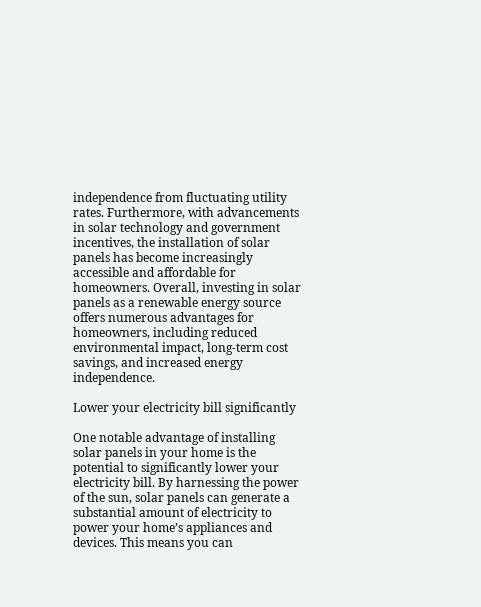independence from fluctuating utility rates. Furthermore, with advancements in solar technology and government incentives, the installation of solar panels has become increasingly accessible and affordable for homeowners. Overall, investing in solar panels as a renewable energy source offers numerous advantages for homeowners, including reduced environmental impact, long-term cost savings, and increased energy independence.

Lower your electricity bill significantly

One notable advantage of installing solar panels in your home is the potential to significantly lower your electricity bill. By harnessing the power of the sun, solar panels can generate a substantial amount of electricity to power your home’s appliances and devices. This means you can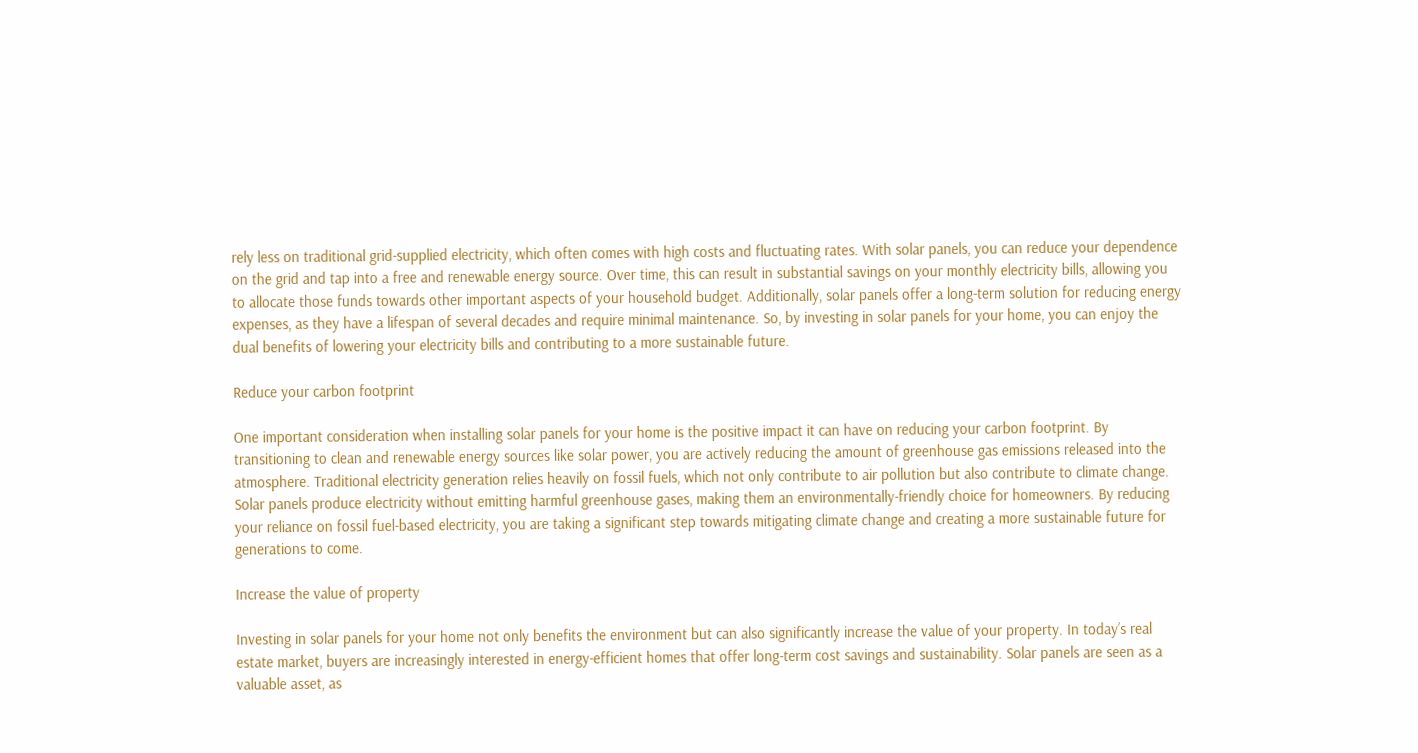rely less on traditional grid-supplied electricity, which often comes with high costs and fluctuating rates. With solar panels, you can reduce your dependence on the grid and tap into a free and renewable energy source. Over time, this can result in substantial savings on your monthly electricity bills, allowing you to allocate those funds towards other important aspects of your household budget. Additionally, solar panels offer a long-term solution for reducing energy expenses, as they have a lifespan of several decades and require minimal maintenance. So, by investing in solar panels for your home, you can enjoy the dual benefits of lowering your electricity bills and contributing to a more sustainable future.

Reduce your carbon footprint

One important consideration when installing solar panels for your home is the positive impact it can have on reducing your carbon footprint. By transitioning to clean and renewable energy sources like solar power, you are actively reducing the amount of greenhouse gas emissions released into the atmosphere. Traditional electricity generation relies heavily on fossil fuels, which not only contribute to air pollution but also contribute to climate change. Solar panels produce electricity without emitting harmful greenhouse gases, making them an environmentally-friendly choice for homeowners. By reducing your reliance on fossil fuel-based electricity, you are taking a significant step towards mitigating climate change and creating a more sustainable future for generations to come.

Increase the value of property

Investing in solar panels for your home not only benefits the environment but can also significantly increase the value of your property. In today’s real estate market, buyers are increasingly interested in energy-efficient homes that offer long-term cost savings and sustainability. Solar panels are seen as a valuable asset, as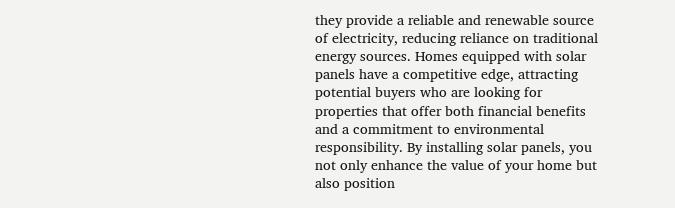they provide a reliable and renewable source of electricity, reducing reliance on traditional energy sources. Homes equipped with solar panels have a competitive edge, attracting potential buyers who are looking for properties that offer both financial benefits and a commitment to environmental responsibility. By installing solar panels, you not only enhance the value of your home but also position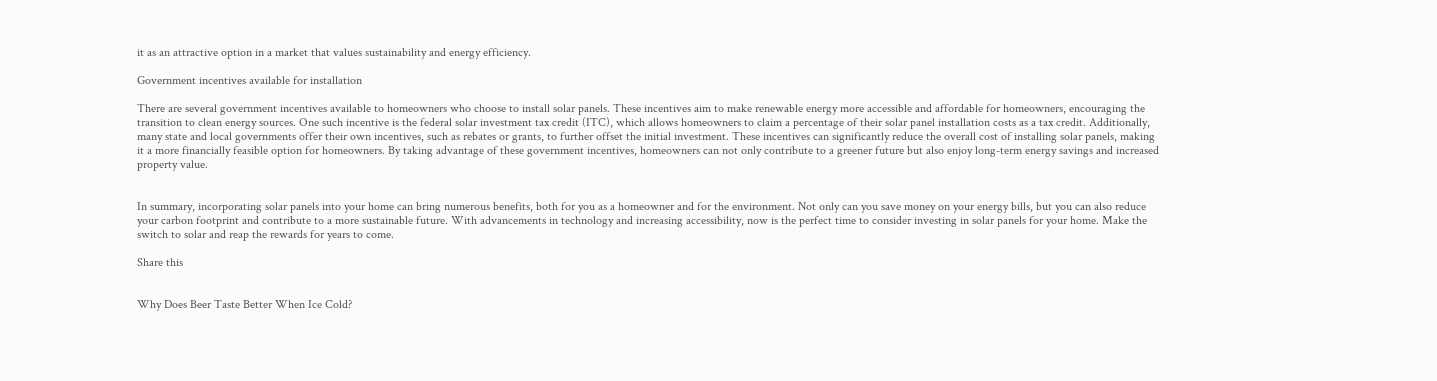it as an attractive option in a market that values sustainability and energy efficiency.

Government incentives available for installation

There are several government incentives available to homeowners who choose to install solar panels. These incentives aim to make renewable energy more accessible and affordable for homeowners, encouraging the transition to clean energy sources. One such incentive is the federal solar investment tax credit (ITC), which allows homeowners to claim a percentage of their solar panel installation costs as a tax credit. Additionally, many state and local governments offer their own incentives, such as rebates or grants, to further offset the initial investment. These incentives can significantly reduce the overall cost of installing solar panels, making it a more financially feasible option for homeowners. By taking advantage of these government incentives, homeowners can not only contribute to a greener future but also enjoy long-term energy savings and increased property value.


In summary, incorporating solar panels into your home can bring numerous benefits, both for you as a homeowner and for the environment. Not only can you save money on your energy bills, but you can also reduce your carbon footprint and contribute to a more sustainable future. With advancements in technology and increasing accessibility, now is the perfect time to consider investing in solar panels for your home. Make the switch to solar and reap the rewards for years to come.

Share this


Why Does Beer Taste Better When Ice Cold?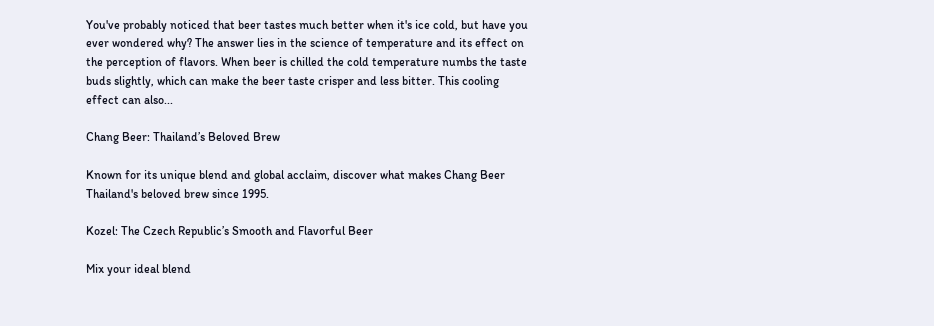You've probably noticed that beer tastes much better when it's ice cold, but have you ever wondered why? The answer lies in the science of temperature and its effect on the perception of flavors. When beer is chilled the cold temperature numbs the taste buds slightly, which can make the beer taste crisper and less bitter. This cooling effect can also...

Chang Beer: Thailand’s Beloved Brew

Known for its unique blend and global acclaim, discover what makes Chang Beer Thailand's beloved brew since 1995.

Kozel: The Czech Republic’s Smooth and Flavorful Beer

Mix your ideal blend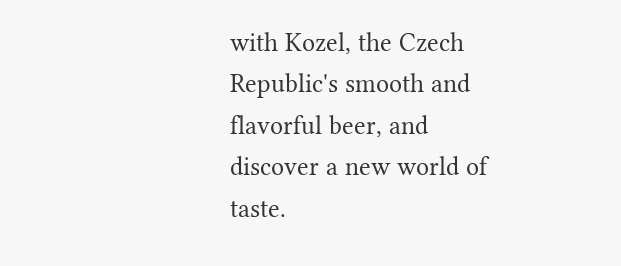with Kozel, the Czech Republic's smooth and flavorful beer, and discover a new world of taste.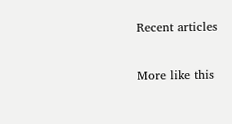Recent articles

More like this